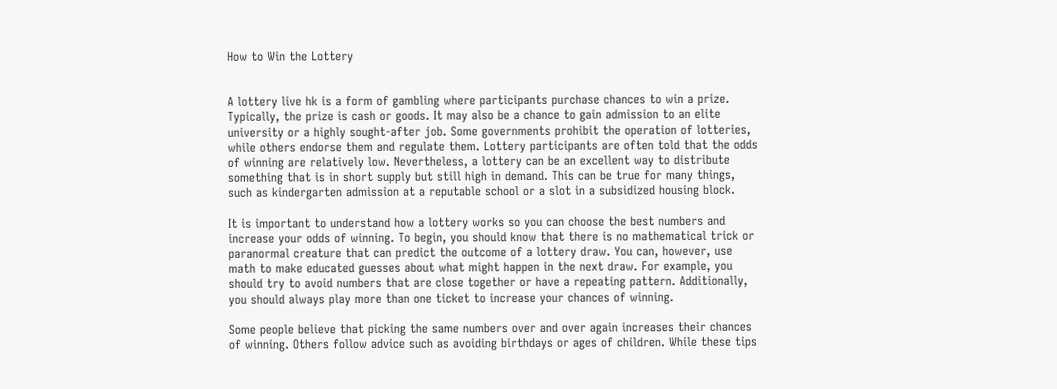How to Win the Lottery


A lottery live hk is a form of gambling where participants purchase chances to win a prize. Typically, the prize is cash or goods. It may also be a chance to gain admission to an elite university or a highly sought-after job. Some governments prohibit the operation of lotteries, while others endorse them and regulate them. Lottery participants are often told that the odds of winning are relatively low. Nevertheless, a lottery can be an excellent way to distribute something that is in short supply but still high in demand. This can be true for many things, such as kindergarten admission at a reputable school or a slot in a subsidized housing block.

It is important to understand how a lottery works so you can choose the best numbers and increase your odds of winning. To begin, you should know that there is no mathematical trick or paranormal creature that can predict the outcome of a lottery draw. You can, however, use math to make educated guesses about what might happen in the next draw. For example, you should try to avoid numbers that are close together or have a repeating pattern. Additionally, you should always play more than one ticket to increase your chances of winning.

Some people believe that picking the same numbers over and over again increases their chances of winning. Others follow advice such as avoiding birthdays or ages of children. While these tips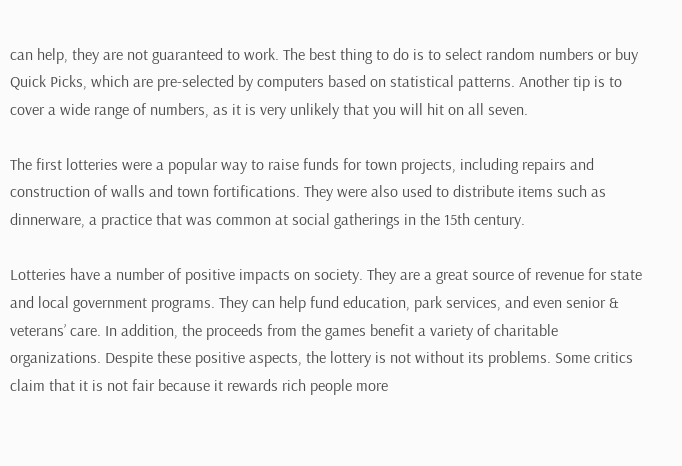can help, they are not guaranteed to work. The best thing to do is to select random numbers or buy Quick Picks, which are pre-selected by computers based on statistical patterns. Another tip is to cover a wide range of numbers, as it is very unlikely that you will hit on all seven.

The first lotteries were a popular way to raise funds for town projects, including repairs and construction of walls and town fortifications. They were also used to distribute items such as dinnerware, a practice that was common at social gatherings in the 15th century.

Lotteries have a number of positive impacts on society. They are a great source of revenue for state and local government programs. They can help fund education, park services, and even senior & veterans’ care. In addition, the proceeds from the games benefit a variety of charitable organizations. Despite these positive aspects, the lottery is not without its problems. Some critics claim that it is not fair because it rewards rich people more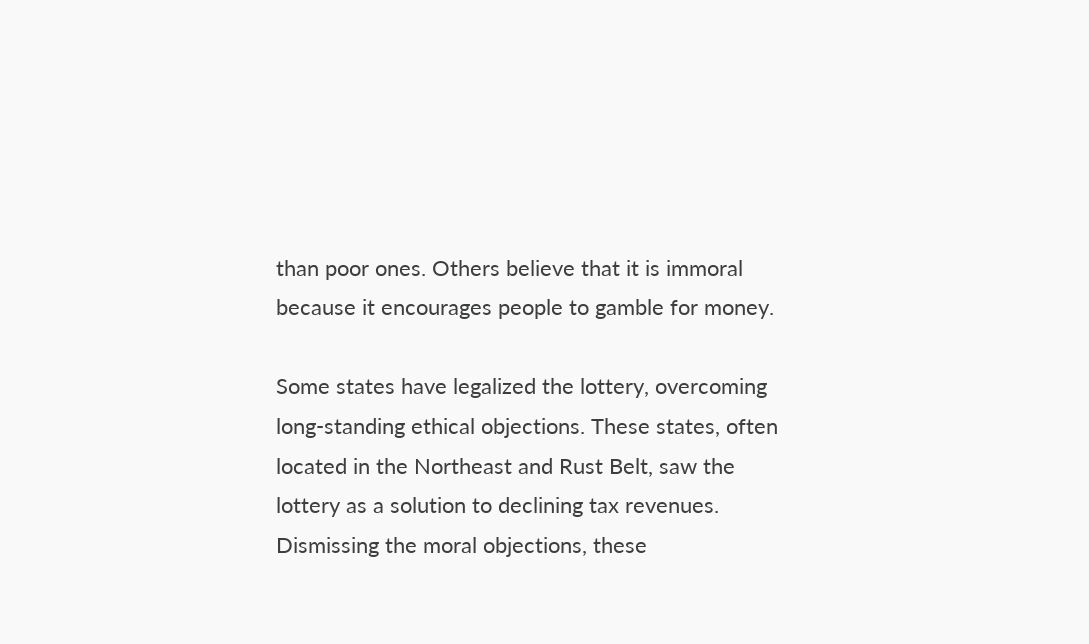than poor ones. Others believe that it is immoral because it encourages people to gamble for money.

Some states have legalized the lottery, overcoming long-standing ethical objections. These states, often located in the Northeast and Rust Belt, saw the lottery as a solution to declining tax revenues. Dismissing the moral objections, these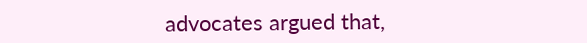advocates argued that,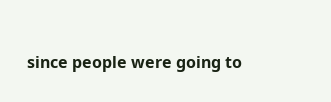since people were going to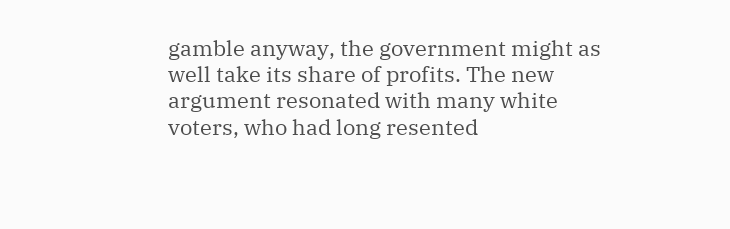gamble anyway, the government might as well take its share of profits. The new argument resonated with many white voters, who had long resented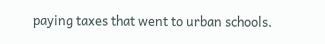paying taxes that went to urban schools.